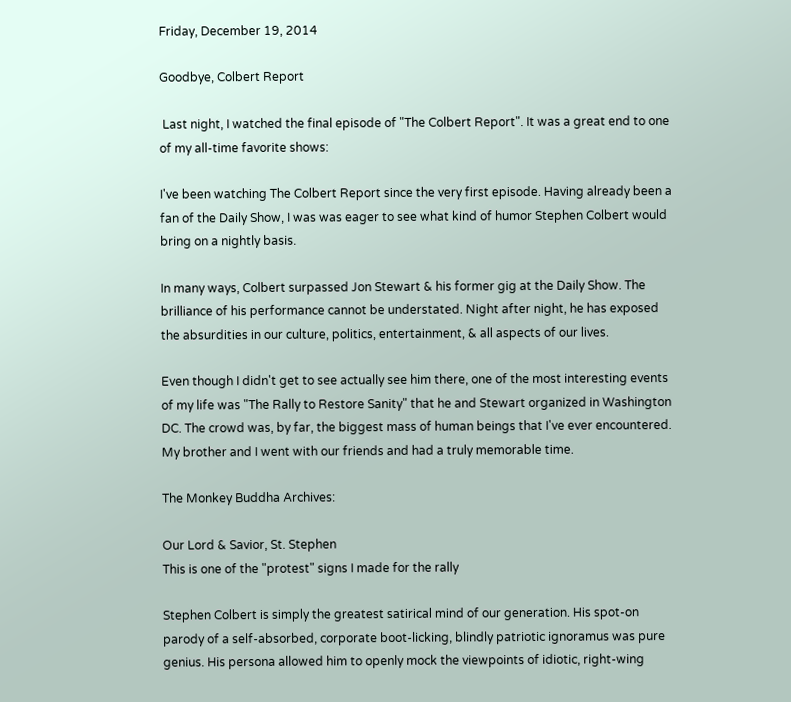Friday, December 19, 2014

Goodbye, Colbert Report

 Last night, I watched the final episode of "The Colbert Report". It was a great end to one of my all-time favorite shows:

I've been watching The Colbert Report since the very first episode. Having already been a fan of the Daily Show, I was was eager to see what kind of humor Stephen Colbert would bring on a nightly basis.

In many ways, Colbert surpassed Jon Stewart & his former gig at the Daily Show. The brilliance of his performance cannot be understated. Night after night, he has exposed the absurdities in our culture, politics, entertainment, & all aspects of our lives.

Even though I didn't get to see actually see him there, one of the most interesting events of my life was "The Rally to Restore Sanity" that he and Stewart organized in Washington DC. The crowd was, by far, the biggest mass of human beings that I've ever encountered. My brother and I went with our friends and had a truly memorable time.

The Monkey Buddha Archives:

Our Lord & Savior, St. Stephen
This is one of the "protest" signs I made for the rally

Stephen Colbert is simply the greatest satirical mind of our generation. His spot-on parody of a self-absorbed, corporate boot-licking, blindly patriotic ignoramus was pure genius. His persona allowed him to openly mock the viewpoints of idiotic, right-wing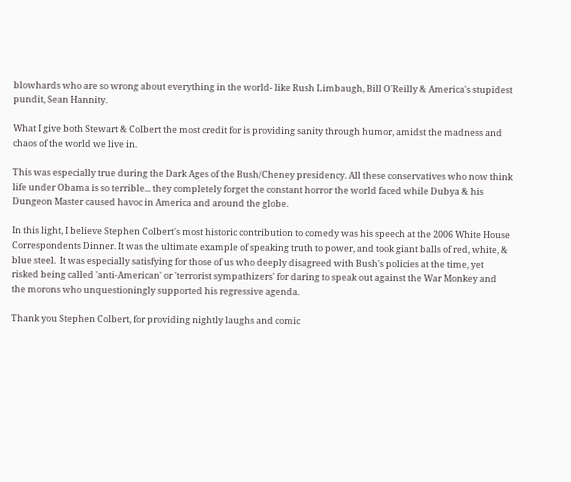blowhards who are so wrong about everything in the world- like Rush Limbaugh, Bill O'Reilly & America's stupidest pundit, Sean Hannity.

What I give both Stewart & Colbert the most credit for is providing sanity through humor, amidst the madness and chaos of the world we live in.

This was especially true during the Dark Ages of the Bush/Cheney presidency. All these conservatives who now think life under Obama is so terrible... they completely forget the constant horror the world faced while Dubya & his Dungeon Master caused havoc in America and around the globe.

In this light, I believe Stephen Colbert's most historic contribution to comedy was his speech at the 2006 White House Correspondents Dinner. It was the ultimate example of speaking truth to power, and took giant balls of red, white, & blue steel.  It was especially satisfying for those of us who deeply disagreed with Bush's policies at the time, yet risked being called 'anti-American' or 'terrorist sympathizers' for daring to speak out against the War Monkey and the morons who unquestioningly supported his regressive agenda.

Thank you Stephen Colbert, for providing nightly laughs and comic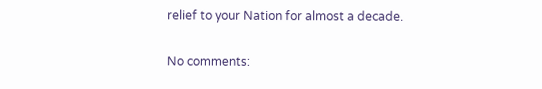relief to your Nation for almost a decade.

No comments: